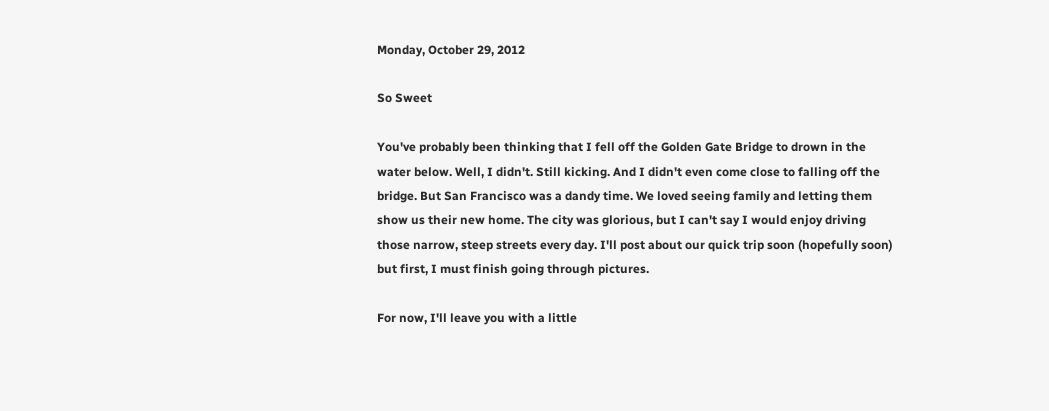Monday, October 29, 2012

So Sweet

You've probably been thinking that I fell off the Golden Gate Bridge to drown in the water below. Well, I didn't. Still kicking. And I didn't even come close to falling off the bridge. But San Francisco was a dandy time. We loved seeing family and letting them show us their new home. The city was glorious, but I can't say I would enjoy driving those narrow, steep streets every day. I'll post about our quick trip soon (hopefully soon) but first, I must finish going through pictures.

For now, I'll leave you with a little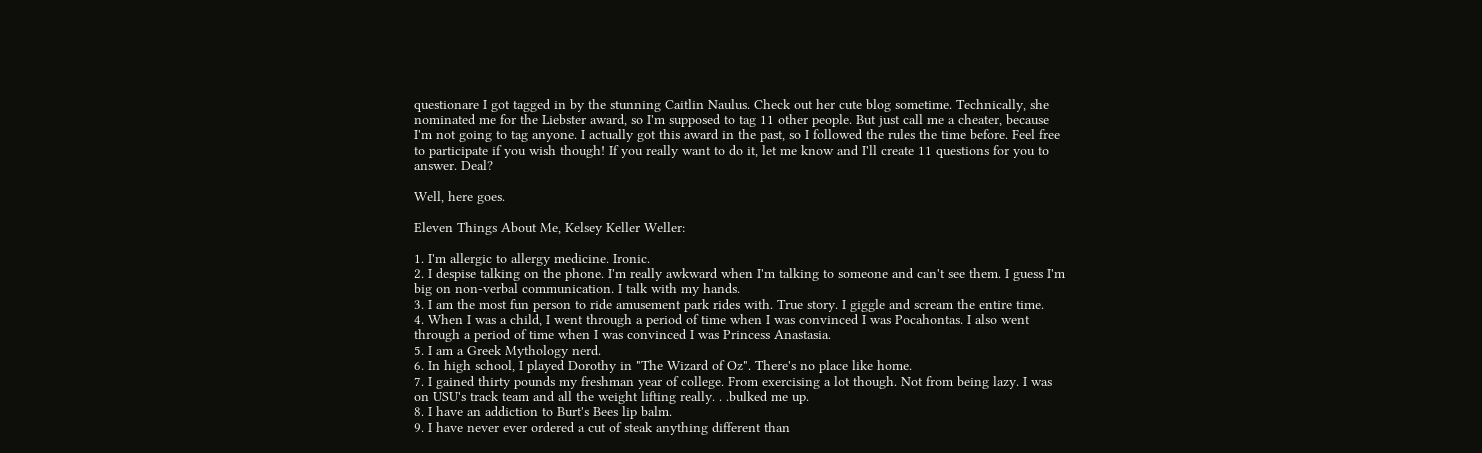questionare I got tagged in by the stunning Caitlin Naulus. Check out her cute blog sometime. Technically, she nominated me for the Liebster award, so I'm supposed to tag 11 other people. But just call me a cheater, because I'm not going to tag anyone. I actually got this award in the past, so I followed the rules the time before. Feel free to participate if you wish though! If you really want to do it, let me know and I'll create 11 questions for you to answer. Deal?

Well, here goes.

Eleven Things About Me, Kelsey Keller Weller:

1. I'm allergic to allergy medicine. Ironic.
2. I despise talking on the phone. I'm really awkward when I'm talking to someone and can't see them. I guess I'm big on non-verbal communication. I talk with my hands.
3. I am the most fun person to ride amusement park rides with. True story. I giggle and scream the entire time.
4. When I was a child, I went through a period of time when I was convinced I was Pocahontas. I also went through a period of time when I was convinced I was Princess Anastasia.
5. I am a Greek Mythology nerd.
6. In high school, I played Dorothy in "The Wizard of Oz". There's no place like home.
7. I gained thirty pounds my freshman year of college. From exercising a lot though. Not from being lazy. I was on USU's track team and all the weight lifting really. . .bulked me up.
8. I have an addiction to Burt's Bees lip balm.
9. I have never ever ordered a cut of steak anything different than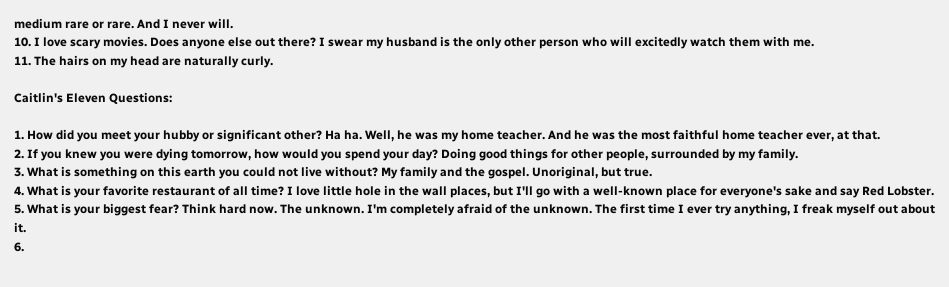medium rare or rare. And I never will.
10. I love scary movies. Does anyone else out there? I swear my husband is the only other person who will excitedly watch them with me.
11. The hairs on my head are naturally curly.

Caitlin's Eleven Questions:

1. How did you meet your hubby or significant other? Ha ha. Well, he was my home teacher. And he was the most faithful home teacher ever, at that.
2. If you knew you were dying tomorrow, how would you spend your day? Doing good things for other people, surrounded by my family.
3. What is something on this earth you could not live without? My family and the gospel. Unoriginal, but true.
4. What is your favorite restaurant of all time? I love little hole in the wall places, but I'll go with a well-known place for everyone's sake and say Red Lobster.
5. What is your biggest fear? Think hard now. The unknown. I'm completely afraid of the unknown. The first time I ever try anything, I freak myself out about it.
6.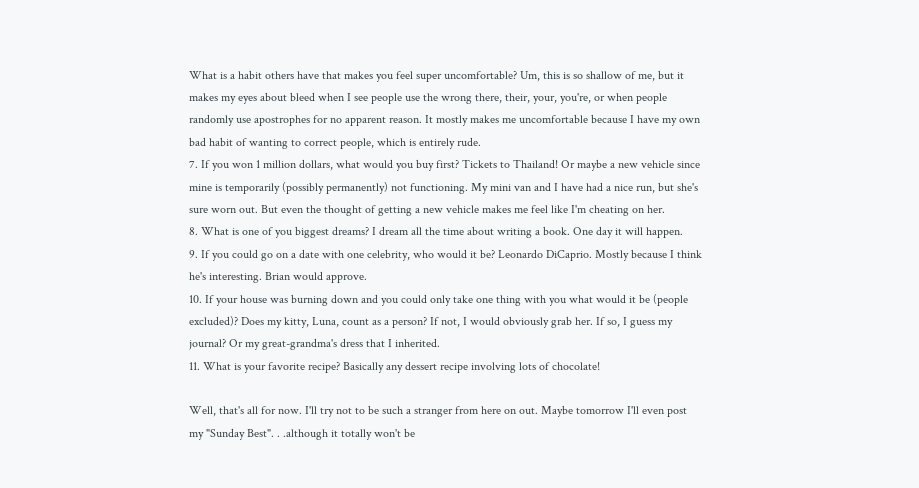What is a habit others have that makes you feel super uncomfortable? Um, this is so shallow of me, but it makes my eyes about bleed when I see people use the wrong there, their, your, you're, or when people randomly use apostrophes for no apparent reason. It mostly makes me uncomfortable because I have my own bad habit of wanting to correct people, which is entirely rude.
7. If you won 1 million dollars, what would you buy first? Tickets to Thailand! Or maybe a new vehicle since mine is temporarily (possibly permanently) not functioning. My mini van and I have had a nice run, but she's sure worn out. But even the thought of getting a new vehicle makes me feel like I'm cheating on her.
8. What is one of you biggest dreams? I dream all the time about writing a book. One day it will happen.
9. If you could go on a date with one celebrity, who would it be? Leonardo DiCaprio. Mostly because I think he's interesting. Brian would approve.
10. If your house was burning down and you could only take one thing with you what would it be (people excluded)? Does my kitty, Luna, count as a person? If not, I would obviously grab her. If so, I guess my journal? Or my great-grandma's dress that I inherited.
11. What is your favorite recipe? Basically any dessert recipe involving lots of chocolate!

Well, that's all for now. I'll try not to be such a stranger from here on out. Maybe tomorrow I'll even post my "Sunday Best". . .although it totally won't be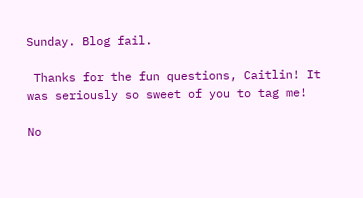Sunday. Blog fail.

 Thanks for the fun questions, Caitlin! It was seriously so sweet of you to tag me!

No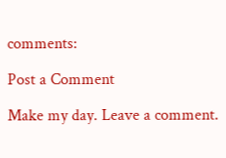comments:

Post a Comment

Make my day. Leave a comment.